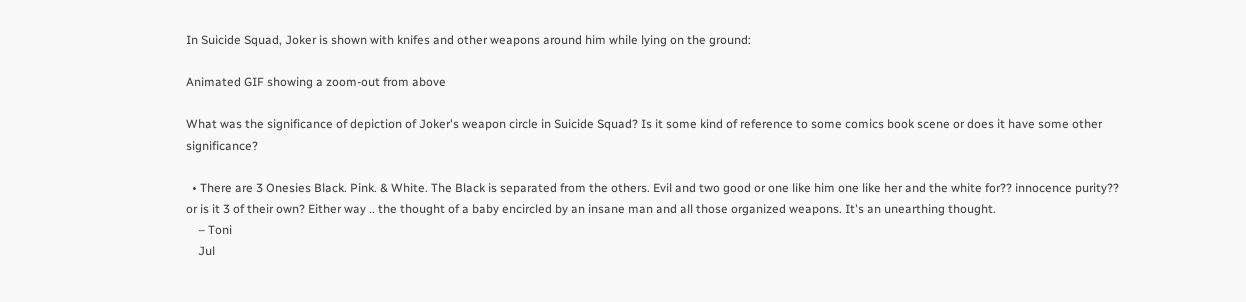In Suicide Squad, Joker is shown with knifes and other weapons around him while lying on the ground:

Animated GIF showing a zoom-out from above

What was the significance of depiction of Joker's weapon circle in Suicide Squad? Is it some kind of reference to some comics book scene or does it have some other significance?

  • There are 3 Onesies Black. Pink. & White. The Black is separated from the others. Evil and two good or one like him one like her and the white for?? innocence purity?? or is it 3 of their own? Either way .. the thought of a baby encircled by an insane man and all those organized weapons. It's an unearthing thought.
    – Toni
    Jul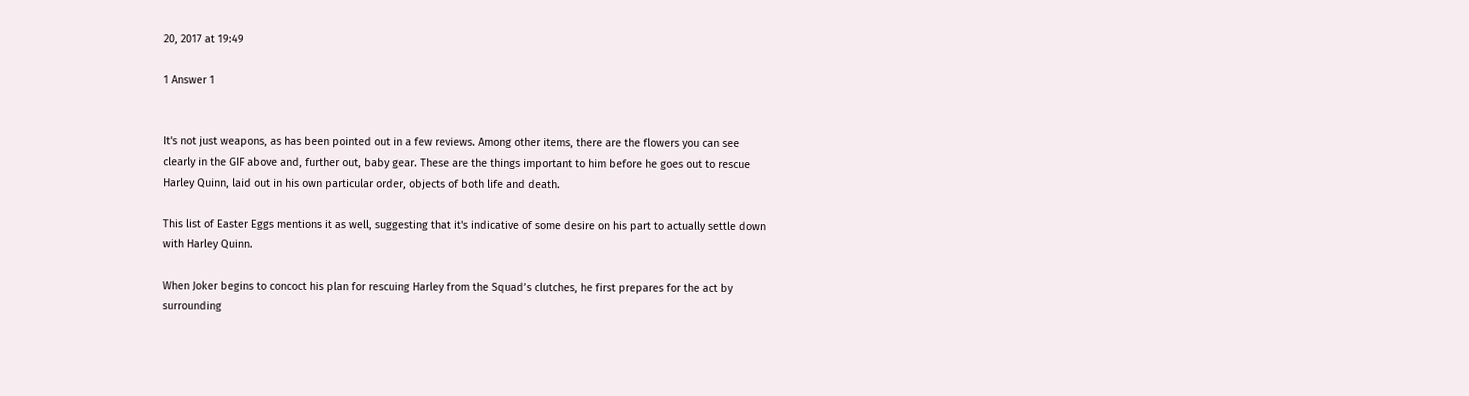20, 2017 at 19:49

1 Answer 1


It's not just weapons, as has been pointed out in a few reviews. Among other items, there are the flowers you can see clearly in the GIF above and, further out, baby gear. These are the things important to him before he goes out to rescue Harley Quinn, laid out in his own particular order, objects of both life and death.

This list of Easter Eggs mentions it as well, suggesting that it's indicative of some desire on his part to actually settle down with Harley Quinn.

When Joker begins to concoct his plan for rescuing Harley from the Squad’s clutches, he first prepares for the act by surrounding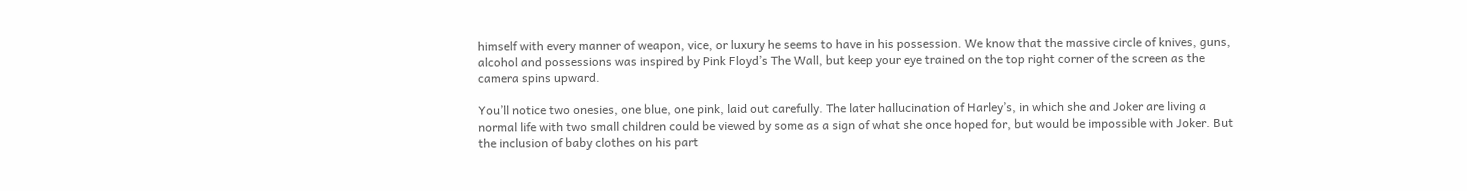himself with every manner of weapon, vice, or luxury he seems to have in his possession. We know that the massive circle of knives, guns, alcohol and possessions was inspired by Pink Floyd’s The Wall, but keep your eye trained on the top right corner of the screen as the camera spins upward.

You’ll notice two onesies, one blue, one pink, laid out carefully. The later hallucination of Harley’s, in which she and Joker are living a normal life with two small children could be viewed by some as a sign of what she once hoped for, but would be impossible with Joker. But the inclusion of baby clothes on his part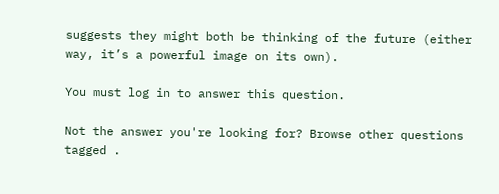suggests they might both be thinking of the future (either way, it’s a powerful image on its own).

You must log in to answer this question.

Not the answer you're looking for? Browse other questions tagged .